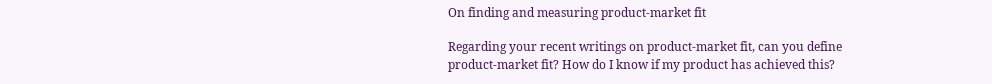On finding and measuring product-market fit

Regarding your recent writings on product-market fit, can you define product-market fit? How do I know if my product has achieved this?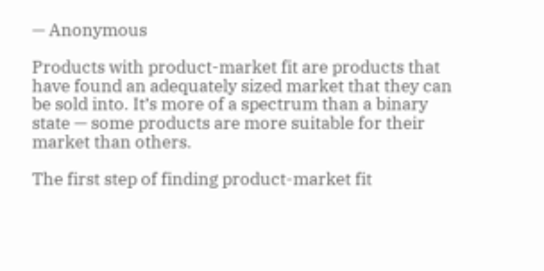— Anonymous

Products with product-market fit are products that have found an adequately sized market that they can be sold into. It’s more of a spectrum than a binary state — some products are more suitable for their market than others.

The first step of finding product-market fit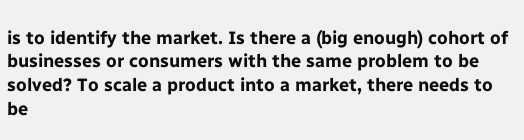is to identify the market. Is there a (big enough) cohort of businesses or consumers with the same problem to be solved? To scale a product into a market, there needs to be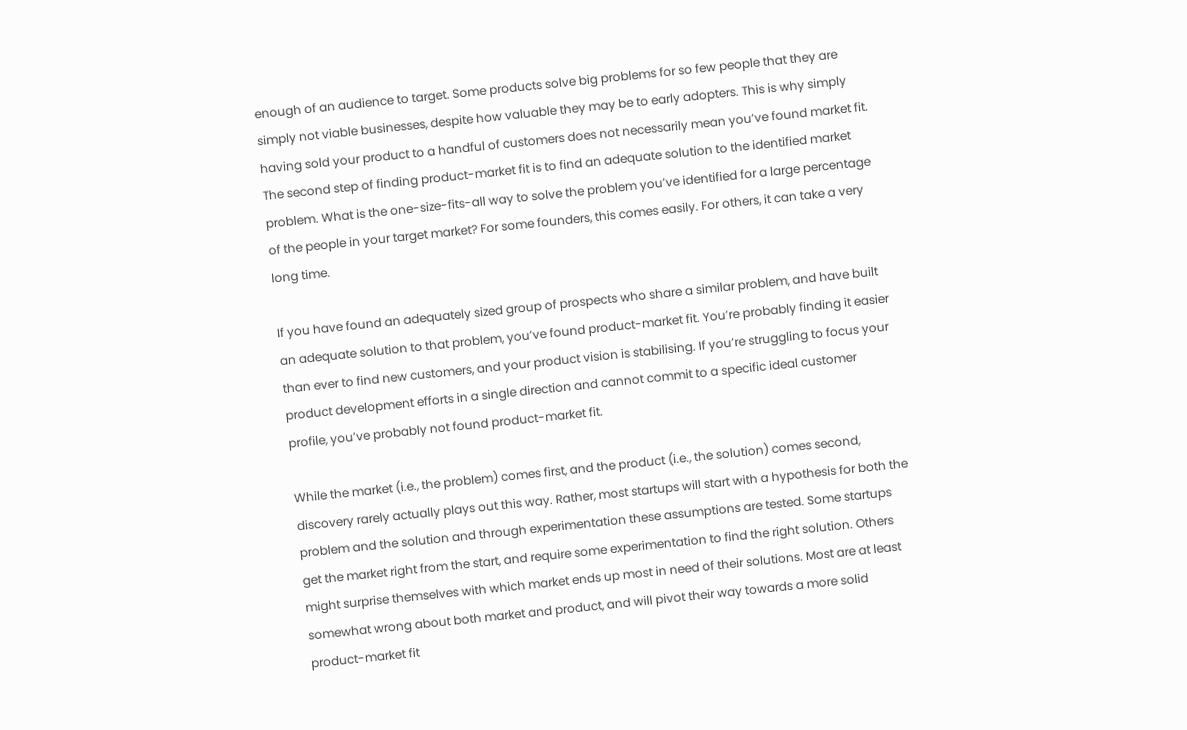enough of an audience to target. Some products solve big problems for so few people that they are simply not viable businesses, despite how valuable they may be to early adopters. This is why simply having sold your product to a handful of customers does not necessarily mean you’ve found market fit. The second step of finding product-market fit is to find an adequate solution to the identified market problem. What is the one-size-fits-all way to solve the problem you’ve identified for a large percentage of the people in your target market? For some founders, this comes easily. For others, it can take a very long time.

If you have found an adequately sized group of prospects who share a similar problem, and have built an adequate solution to that problem, you’ve found product-market fit. You’re probably finding it easier than ever to find new customers, and your product vision is stabilising. If you’re struggling to focus your product development efforts in a single direction and cannot commit to a specific ideal customer profile, you’ve probably not found product-market fit.

While the market (i.e., the problem) comes first, and the product (i.e., the solution) comes second, discovery rarely actually plays out this way. Rather, most startups will start with a hypothesis for both the problem and the solution and through experimentation these assumptions are tested. Some startups get the market right from the start, and require some experimentation to find the right solution. Others might surprise themselves with which market ends up most in need of their solutions. Most are at least somewhat wrong about both market and product, and will pivot their way towards a more solid product-market fit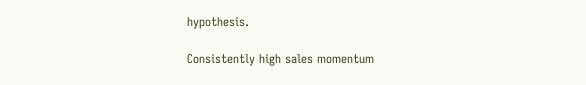hypothesis.

Consistently high sales momentum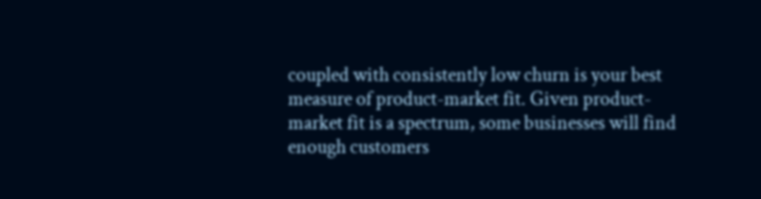coupled with consistently low churn is your best measure of product-market fit. Given product-market fit is a spectrum, some businesses will find enough customers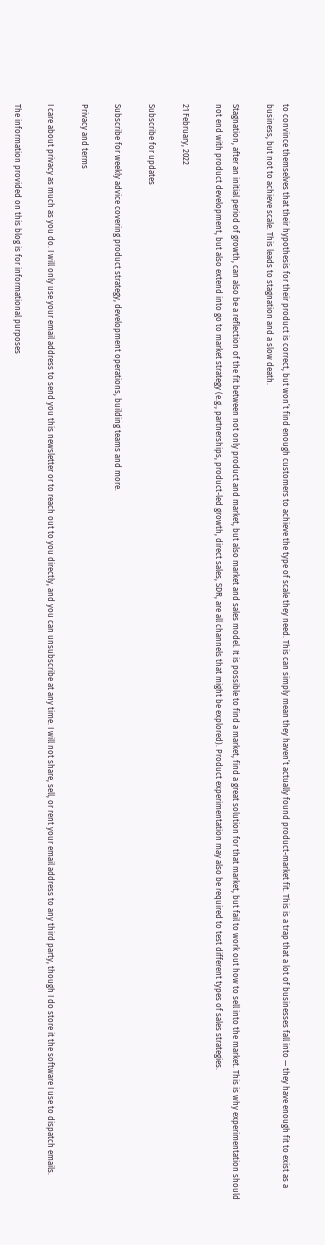to convince themselves that their hypothesis for their product is correct, but won’t find enough customers to achieve the type of scale they need. This can simply mean they haven’t actually found product-market fit. This is a trap that a lot of businesses fall into — they have enough fit to exist as a business, but not to achieve scale. This leads to stagnation and a slow death.

Stagnation, after an initial period of growth, can also be a reflection of the fit between not only product and market, but also market and sales model. It is possible to find a market, find a great solution for that market, but fail to work out how to sell into the market. This is why experimentation should not end with product development, but also extend into go to market strategy (e.g., partnerships, product-led growth, direct sales, SDR, are all channels that might be explored). Product experimentation may also be required to test different types of sales strategies.

21 February, 2022

Subscribe for updates

Subscribe for weekly advice covering product strategy, development operations, building teams and more.

Privacy and terms

I care about privacy as much as you do. I will only use your email address to send you this newsletter or to reach out to you directly, and you can unsubscribe at any time. I will not share, sell, or rent your email address to any third party, though I do store it the software I use to dispatch emails.

The information provided on this blog is for informational purposes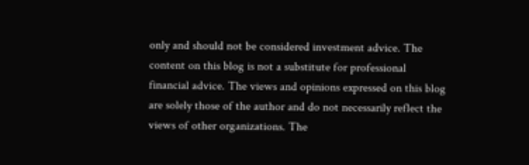only and should not be considered investment advice. The content on this blog is not a substitute for professional financial advice. The views and opinions expressed on this blog are solely those of the author and do not necessarily reflect the views of other organizations. The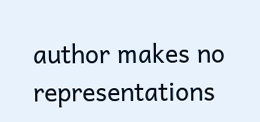author makes no representations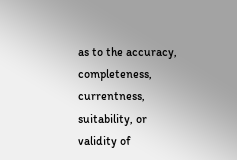as to the accuracy, completeness, currentness, suitability, or validity of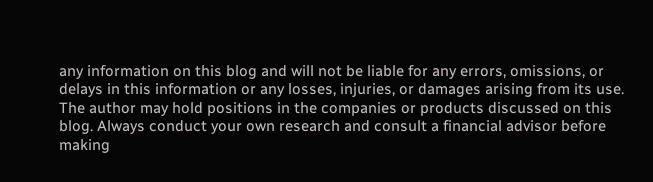any information on this blog and will not be liable for any errors, omissions, or delays in this information or any losses, injuries, or damages arising from its use. The author may hold positions in the companies or products discussed on this blog. Always conduct your own research and consult a financial advisor before making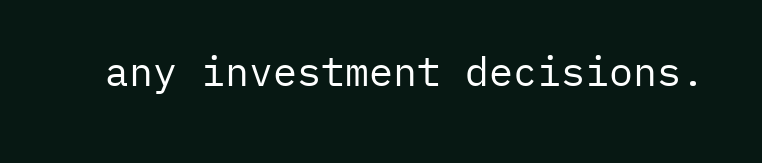any investment decisions.